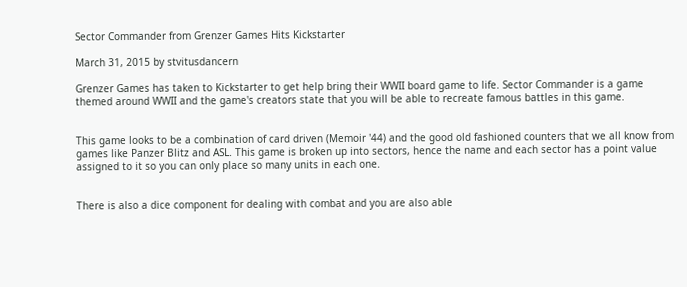Sector Commander from Grenzer Games Hits Kickstarter

March 31, 2015 by stvitusdancern

Grenzer Games has taken to Kickstarter to get help bring their WWII board game to life. Sector Commander is a game themed around WWII and the game's creators state that you will be able to recreate famous battles in this game.


This game looks to be a combination of card driven (Memoir '44) and the good old fashioned counters that we all know from games like Panzer Blitz and ASL. This game is broken up into sectors, hence the name and each sector has a point value assigned to it so you can only place so many units in each one.


There is also a dice component for dealing with combat and you are also able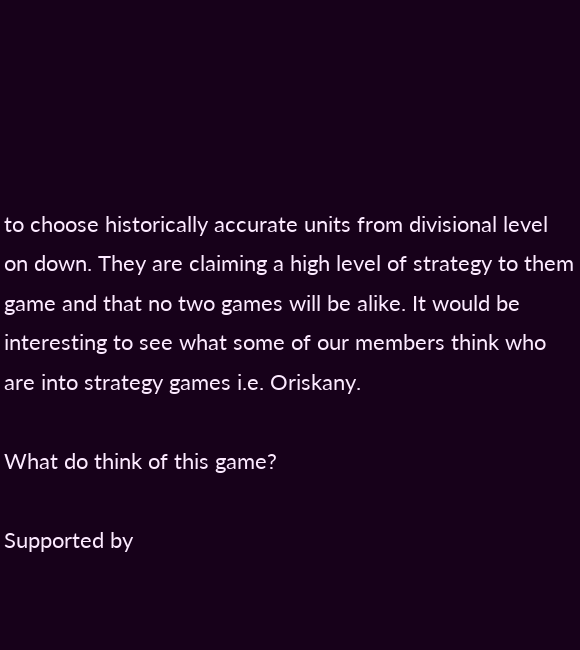to choose historically accurate units from divisional level on down. They are claiming a high level of strategy to them game and that no two games will be alike. It would be interesting to see what some of our members think who are into strategy games i.e. Oriskany.

What do think of this game?

Supported by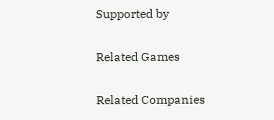Supported by

Related Games

Related Companies